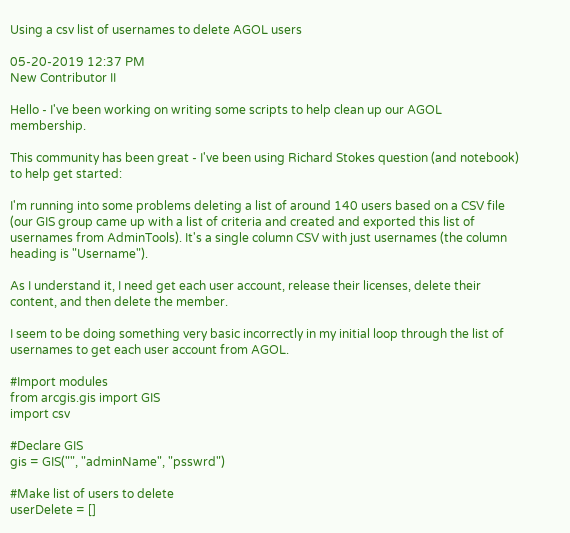Using a csv list of usernames to delete AGOL users

05-20-2019 12:37 PM
New Contributor II

Hello - I've been working on writing some scripts to help clean up our AGOL membership.

This community has been great - I've been using Richard Stokes question (and notebook) to help get started:

I'm running into some problems deleting a list of around 140 users based on a CSV file (our GIS group came up with a list of criteria and created and exported this list of usernames from AdminTools). It's a single column CSV with just usernames (the column heading is "Username").

As I understand it, I need get each user account, release their licenses, delete their content, and then delete the member.

I seem to be doing something very basic incorrectly in my initial loop through the list of usernames to get each user account from AGOL.

#Import modules
from arcgis.gis import GIS
import csv

#Declare GIS
gis = GIS("", "adminName", "psswrd")

#Make list of users to delete
userDelete = []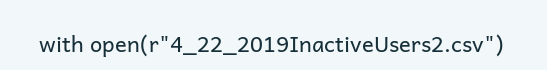with open(r"4_22_2019InactiveUsers2.csv")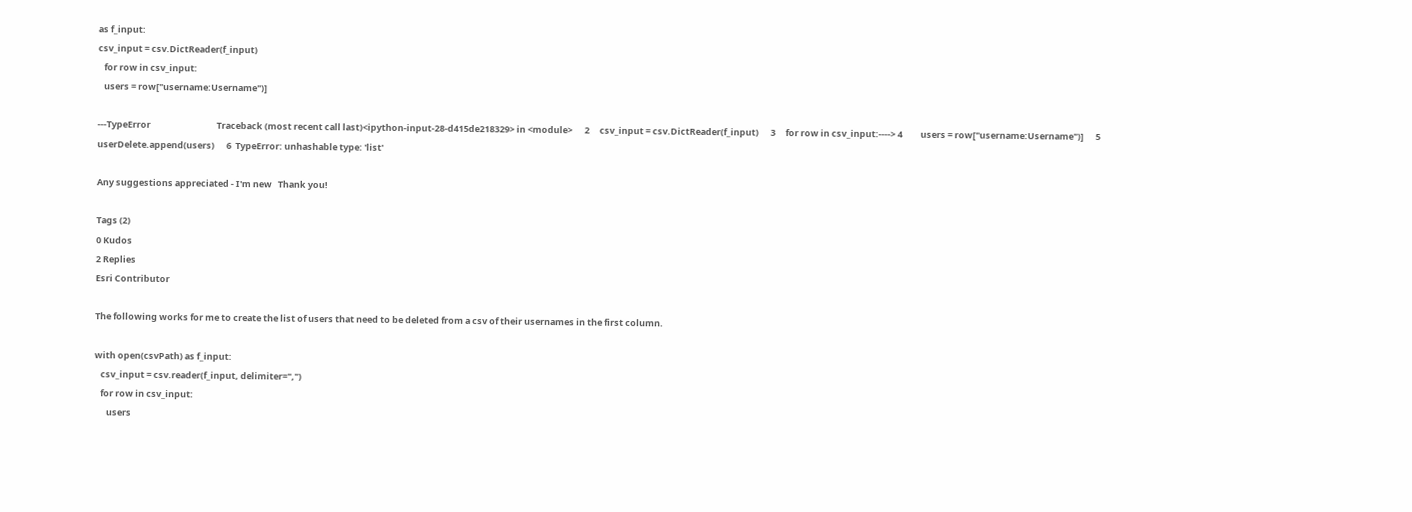as f_input:
csv_input = csv.DictReader(f_input)
   for row in csv_input:
   users = row["username:Username")]

---TypeError                                 Traceback (most recent call last)<ipython-input-28-d415de218329> in <module>      2     csv_input = csv.DictReader(f_input)      3     for row in csv_input:----> 4         users = row["username:Username")]      5         userDelete.append(users)      6  TypeError: unhashable type: 'list'

Any suggestions appreciated - I'm new   Thank you!

Tags (2)
0 Kudos
2 Replies
Esri Contributor

The following works for me to create the list of users that need to be deleted from a csv of their usernames in the first column.

with open(csvPath) as f_input:
   csv_input = csv.reader(f_input, delimiter=",")
   for row in csv_input:
      users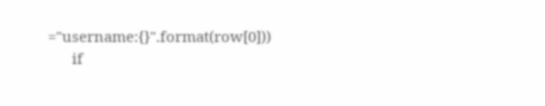="username:{}".format(row[0]))
      if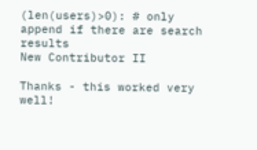(len(users)>0): # only append if there are search results
New Contributor II

Thanks - this worked very well!